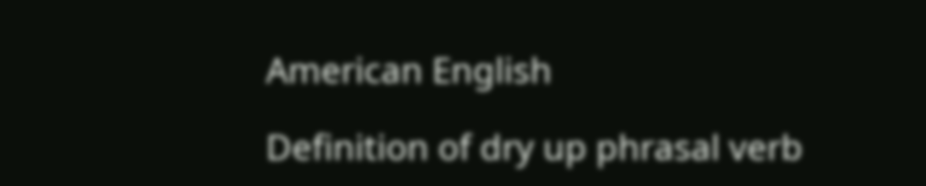American English

Definition of dry up phrasal verb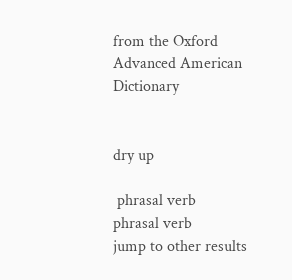from the Oxford Advanced American Dictionary


dry up

 phrasal verb
phrasal verb
jump to other results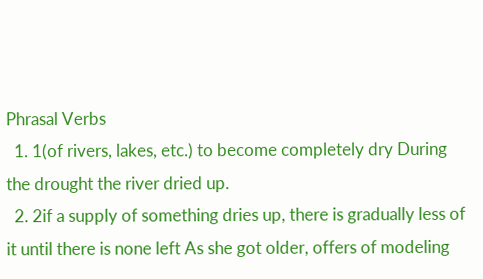Phrasal Verbs
  1. 1(of rivers, lakes, etc.) to become completely dry During the drought the river dried up.
  2. 2if a supply of something dries up, there is gradually less of it until there is none left As she got older, offers of modeling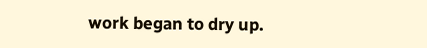work began to dry up.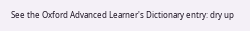See the Oxford Advanced Learner's Dictionary entry: dry up